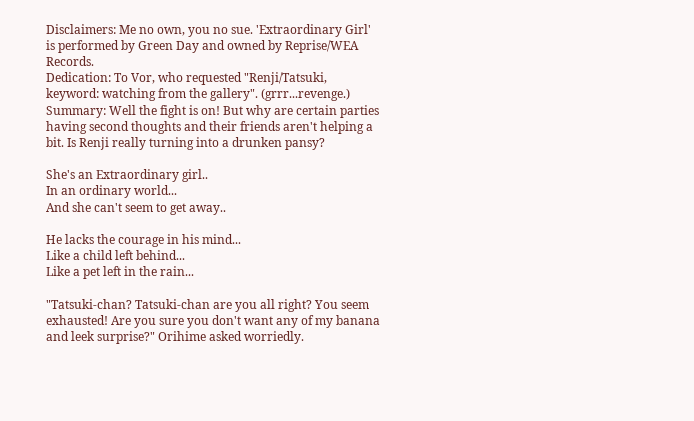Disclaimers: Me no own, you no sue. 'Extraordinary Girl' is performed by Green Day and owned by Reprise/WEA Records.
Dedication: To Vor, who requested "Renji/Tatsuki, keyword: watching from the gallery". (grrr...revenge.)
Summary: Well the fight is on! But why are certain parties having second thoughts and their friends aren't helping a bit. Is Renji really turning into a drunken pansy?

She's an Extraordinary girl..
In an ordinary world...
And she can't seem to get away..

He lacks the courage in his mind...
Like a child left behind...
Like a pet left in the rain...

"Tatsuki-chan? Tatsuki-chan are you all right? You seem exhausted! Are you sure you don't want any of my banana and leek surprise?" Orihime asked worriedly.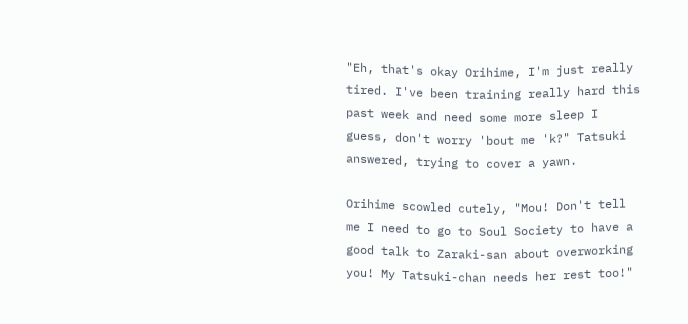"Eh, that's okay Orihime, I'm just really tired. I've been training really hard this past week and need some more sleep I guess, don't worry 'bout me 'k?" Tatsuki answered, trying to cover a yawn.

Orihime scowled cutely, "Mou! Don't tell me I need to go to Soul Society to have a good talk to Zaraki-san about overworking you! My Tatsuki-chan needs her rest too!"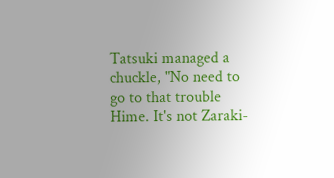Tatsuki managed a chuckle, "No need to go to that trouble Hime. It's not Zaraki-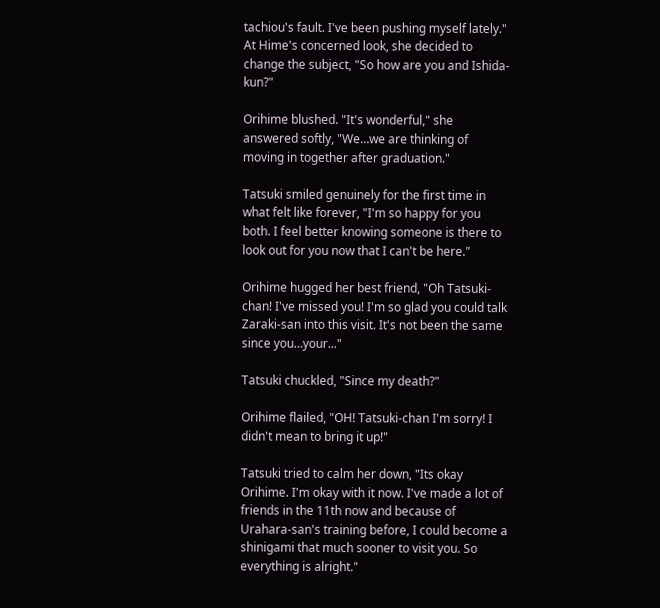tachiou's fault. I've been pushing myself lately." At Hime's concerned look, she decided to change the subject, "So how are you and Ishida-kun?"

Orihime blushed. "It's wonderful," she answered softly, "We…we are thinking of moving in together after graduation."

Tatsuki smiled genuinely for the first time in what felt like forever, "I'm so happy for you both. I feel better knowing someone is there to look out for you now that I can't be here."

Orihime hugged her best friend, "Oh Tatsuki-chan! I've missed you! I'm so glad you could talk Zaraki-san into this visit. It's not been the same since you…your..."

Tatsuki chuckled, "Since my death?"

Orihime flailed, "OH! Tatsuki-chan I'm sorry! I didn't mean to bring it up!"

Tatsuki tried to calm her down, "Its okay Orihime. I'm okay with it now. I've made a lot of friends in the 11th now and because of Urahara-san's training before, I could become a shinigami that much sooner to visit you. So everything is alright."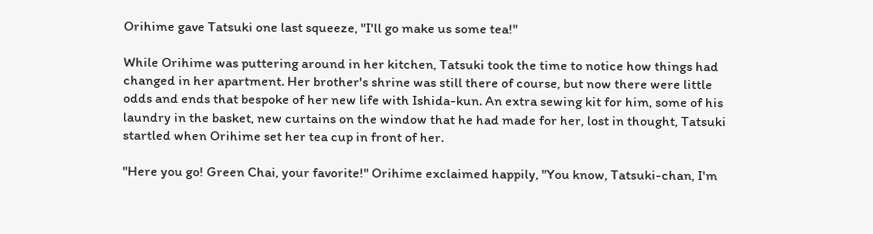Orihime gave Tatsuki one last squeeze, "I'll go make us some tea!"

While Orihime was puttering around in her kitchen, Tatsuki took the time to notice how things had changed in her apartment. Her brother's shrine was still there of course, but now there were little odds and ends that bespoke of her new life with Ishida-kun. An extra sewing kit for him, some of his laundry in the basket, new curtains on the window that he had made for her, lost in thought, Tatsuki startled when Orihime set her tea cup in front of her.

"Here you go! Green Chai, your favorite!" Orihime exclaimed happily, "You know, Tatsuki-chan, I'm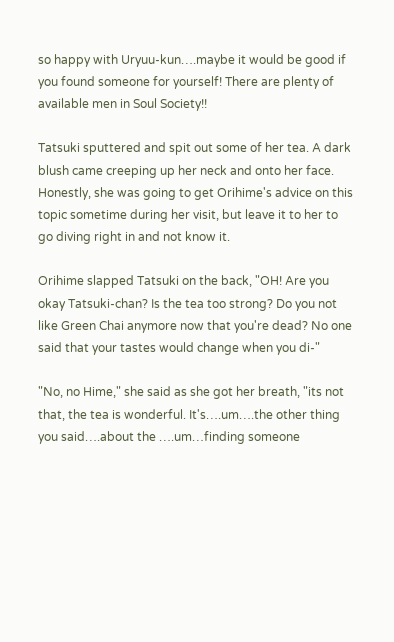so happy with Uryuu-kun….maybe it would be good if you found someone for yourself! There are plenty of available men in Soul Society!!

Tatsuki sputtered and spit out some of her tea. A dark blush came creeping up her neck and onto her face. Honestly, she was going to get Orihime's advice on this topic sometime during her visit, but leave it to her to go diving right in and not know it.

Orihime slapped Tatsuki on the back, "OH! Are you okay Tatsuki-chan? Is the tea too strong? Do you not like Green Chai anymore now that you're dead? No one said that your tastes would change when you di-"

"No, no Hime," she said as she got her breath, "its not that, the tea is wonderful. It's….um….the other thing you said….about the ….um…finding someone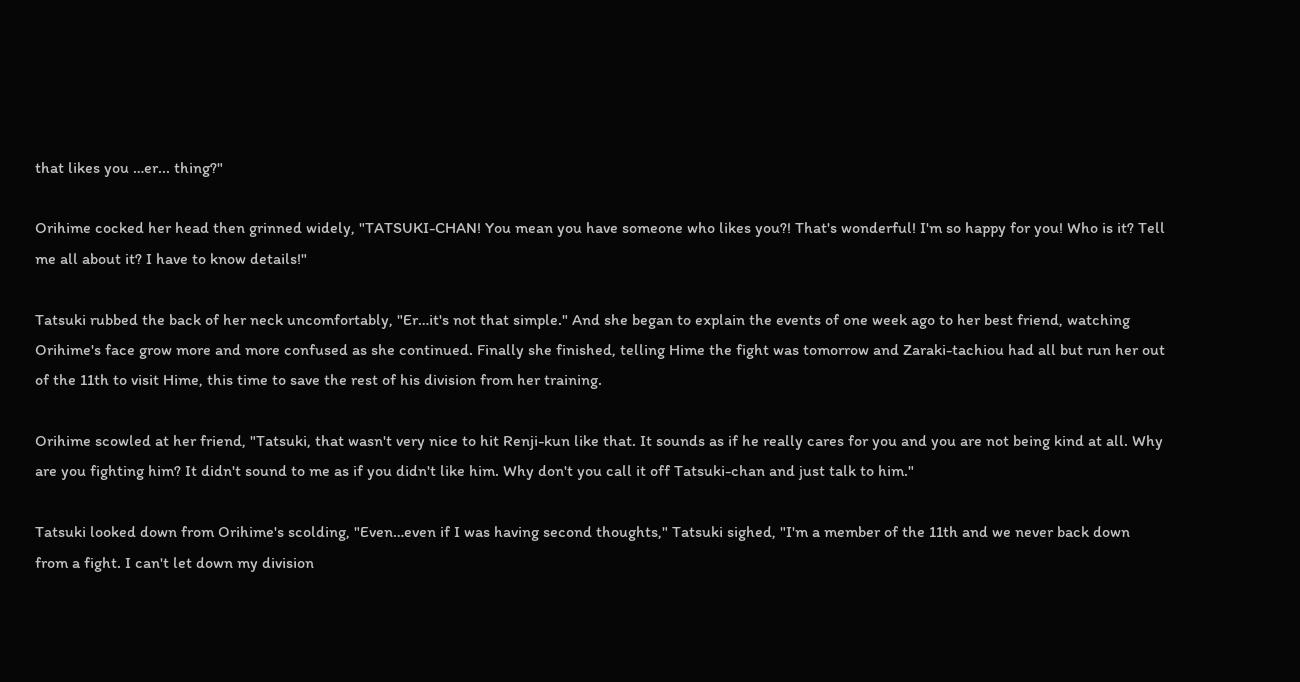that likes you …er... thing?"

Orihime cocked her head then grinned widely, "TATSUKI-CHAN! You mean you have someone who likes you?! That's wonderful! I'm so happy for you! Who is it? Tell me all about it? I have to know details!"

Tatsuki rubbed the back of her neck uncomfortably, "Er…it's not that simple." And she began to explain the events of one week ago to her best friend, watching Orihime's face grow more and more confused as she continued. Finally she finished, telling Hime the fight was tomorrow and Zaraki-tachiou had all but run her out of the 11th to visit Hime, this time to save the rest of his division from her training.

Orihime scowled at her friend, "Tatsuki, that wasn't very nice to hit Renji-kun like that. It sounds as if he really cares for you and you are not being kind at all. Why are you fighting him? It didn't sound to me as if you didn't like him. Why don't you call it off Tatsuki-chan and just talk to him."

Tatsuki looked down from Orihime's scolding, "Even…even if I was having second thoughts," Tatsuki sighed, "I'm a member of the 11th and we never back down from a fight. I can't let down my division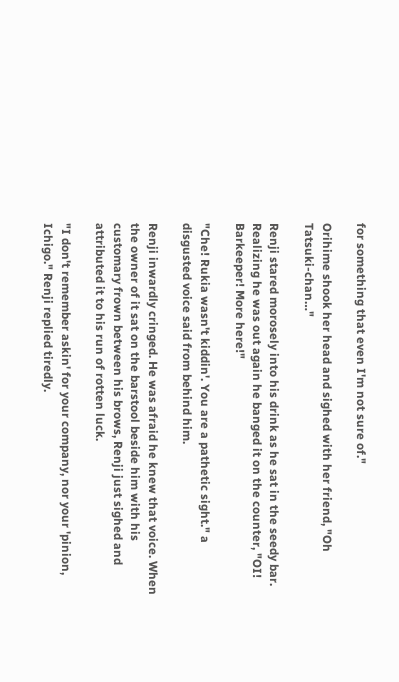for something that even I'm not sure of."

Orihime shook her head and sighed with her friend, "Oh Tatsuki-chan…"

Renji stared morosely into his drink as he sat in the seedy bar. Realizing he was out again he banged it on the counter, "OI! Barkeeper! More here!"

"Che! Rukia wasn't kiddin'. You are a pathetic sight." a disgusted voice said from behind him.

Renji inwardly cringed. He was afraid he knew that voice. When the owner of it sat on the barstool beside him with his customary frown between his brows, Renji just sighed and attributed it to his run of rotten luck.

"I don't remember askin' for your company, nor your 'pinion, Ichigo." Renji replied tiredly.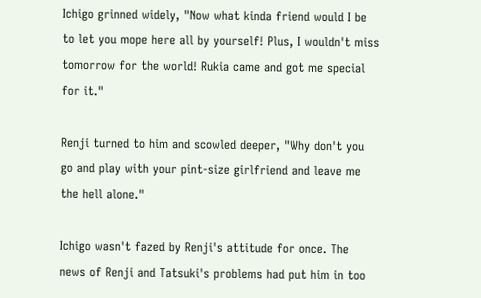Ichigo grinned widely, "Now what kinda friend would I be to let you mope here all by yourself! Plus, I wouldn't miss tomorrow for the world! Rukia came and got me special for it."

Renji turned to him and scowled deeper, "Why don't you go and play with your pint-size girlfriend and leave me the hell alone."

Ichigo wasn't fazed by Renji's attitude for once. The news of Renji and Tatsuki's problems had put him in too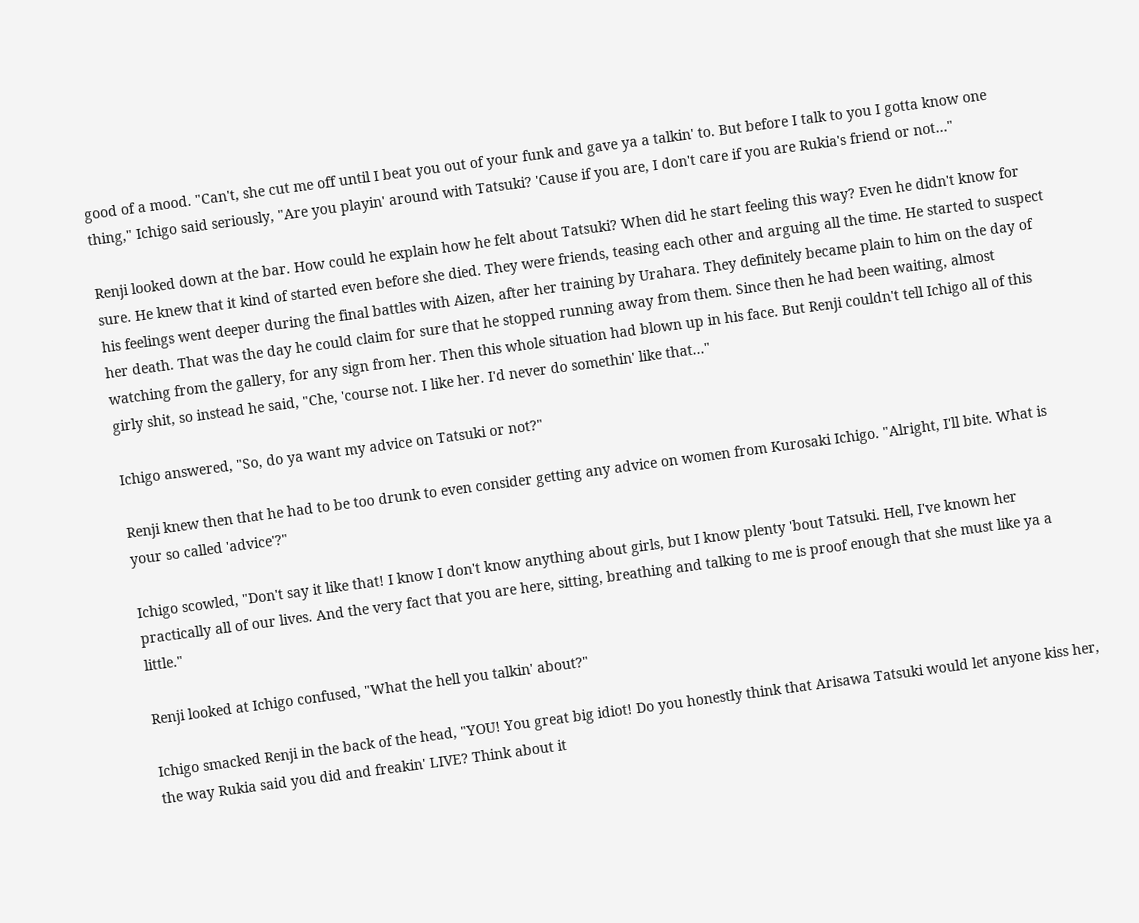good of a mood. "Can't, she cut me off until I beat you out of your funk and gave ya a talkin' to. But before I talk to you I gotta know one thing," Ichigo said seriously, "Are you playin' around with Tatsuki? 'Cause if you are, I don't care if you are Rukia's friend or not…"

Renji looked down at the bar. How could he explain how he felt about Tatsuki? When did he start feeling this way? Even he didn't know for sure. He knew that it kind of started even before she died. They were friends, teasing each other and arguing all the time. He started to suspect his feelings went deeper during the final battles with Aizen, after her training by Urahara. They definitely became plain to him on the day of her death. That was the day he could claim for sure that he stopped running away from them. Since then he had been waiting, almost watching from the gallery, for any sign from her. Then this whole situation had blown up in his face. But Renji couldn't tell Ichigo all of this girly shit, so instead he said, "Che, 'course not. I like her. I'd never do somethin' like that..."

Ichigo answered, "So, do ya want my advice on Tatsuki or not?"

Renji knew then that he had to be too drunk to even consider getting any advice on women from Kurosaki Ichigo. "Alright, I'll bite. What is your so called 'advice'?"

Ichigo scowled, "Don't say it like that! I know I don't know anything about girls, but I know plenty 'bout Tatsuki. Hell, I've known her practically all of our lives. And the very fact that you are here, sitting, breathing and talking to me is proof enough that she must like ya a little."

Renji looked at Ichigo confused, "What the hell you talkin' about?"

Ichigo smacked Renji in the back of the head, "YOU! You great big idiot! Do you honestly think that Arisawa Tatsuki would let anyone kiss her, the way Rukia said you did and freakin' LIVE? Think about it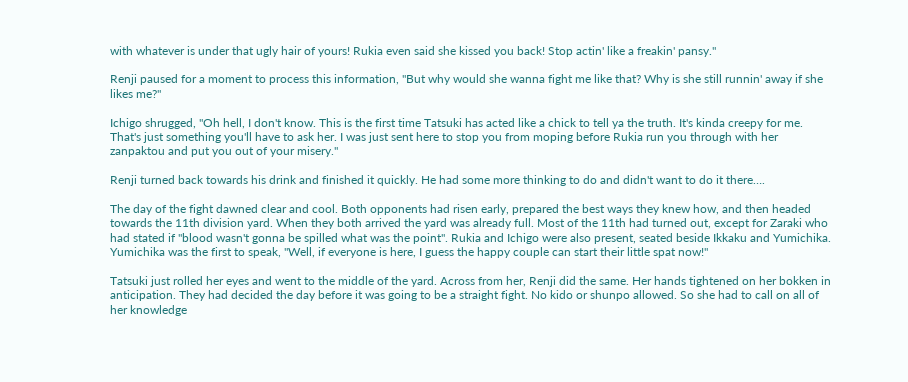with whatever is under that ugly hair of yours! Rukia even said she kissed you back! Stop actin' like a freakin' pansy."

Renji paused for a moment to process this information, "But why would she wanna fight me like that? Why is she still runnin' away if she likes me?"

Ichigo shrugged, "Oh hell, I don't know. This is the first time Tatsuki has acted like a chick to tell ya the truth. It's kinda creepy for me. That's just something you'll have to ask her. I was just sent here to stop you from moping before Rukia run you through with her zanpaktou and put you out of your misery."

Renji turned back towards his drink and finished it quickly. He had some more thinking to do and didn't want to do it there….

The day of the fight dawned clear and cool. Both opponents had risen early, prepared the best ways they knew how, and then headed towards the 11th division yard. When they both arrived the yard was already full. Most of the 11th had turned out, except for Zaraki who had stated if "blood wasn't gonna be spilled what was the point". Rukia and Ichigo were also present, seated beside Ikkaku and Yumichika. Yumichika was the first to speak, "Well, if everyone is here, I guess the happy couple can start their little spat now!"

Tatsuki just rolled her eyes and went to the middle of the yard. Across from her, Renji did the same. Her hands tightened on her bokken in anticipation. They had decided the day before it was going to be a straight fight. No kido or shunpo allowed. So she had to call on all of her knowledge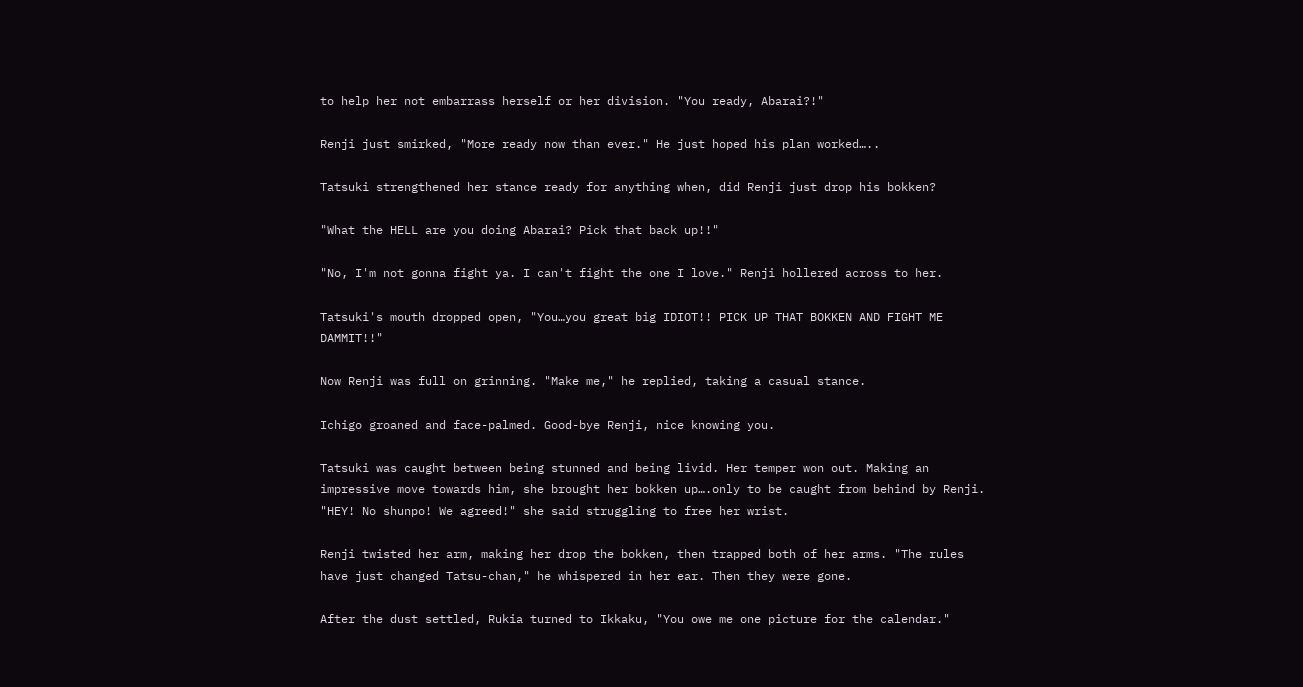to help her not embarrass herself or her division. "You ready, Abarai?!"

Renji just smirked, "More ready now than ever." He just hoped his plan worked…..

Tatsuki strengthened her stance ready for anything when, did Renji just drop his bokken?

"What the HELL are you doing Abarai? Pick that back up!!"

"No, I'm not gonna fight ya. I can't fight the one I love." Renji hollered across to her.

Tatsuki's mouth dropped open, "You…you great big IDIOT!! PICK UP THAT BOKKEN AND FIGHT ME DAMMIT!!"

Now Renji was full on grinning. "Make me," he replied, taking a casual stance.

Ichigo groaned and face-palmed. Good-bye Renji, nice knowing you.

Tatsuki was caught between being stunned and being livid. Her temper won out. Making an impressive move towards him, she brought her bokken up….only to be caught from behind by Renji. "HEY! No shunpo! We agreed!" she said struggling to free her wrist.

Renji twisted her arm, making her drop the bokken, then trapped both of her arms. "The rules have just changed Tatsu-chan," he whispered in her ear. Then they were gone.

After the dust settled, Rukia turned to Ikkaku, "You owe me one picture for the calendar."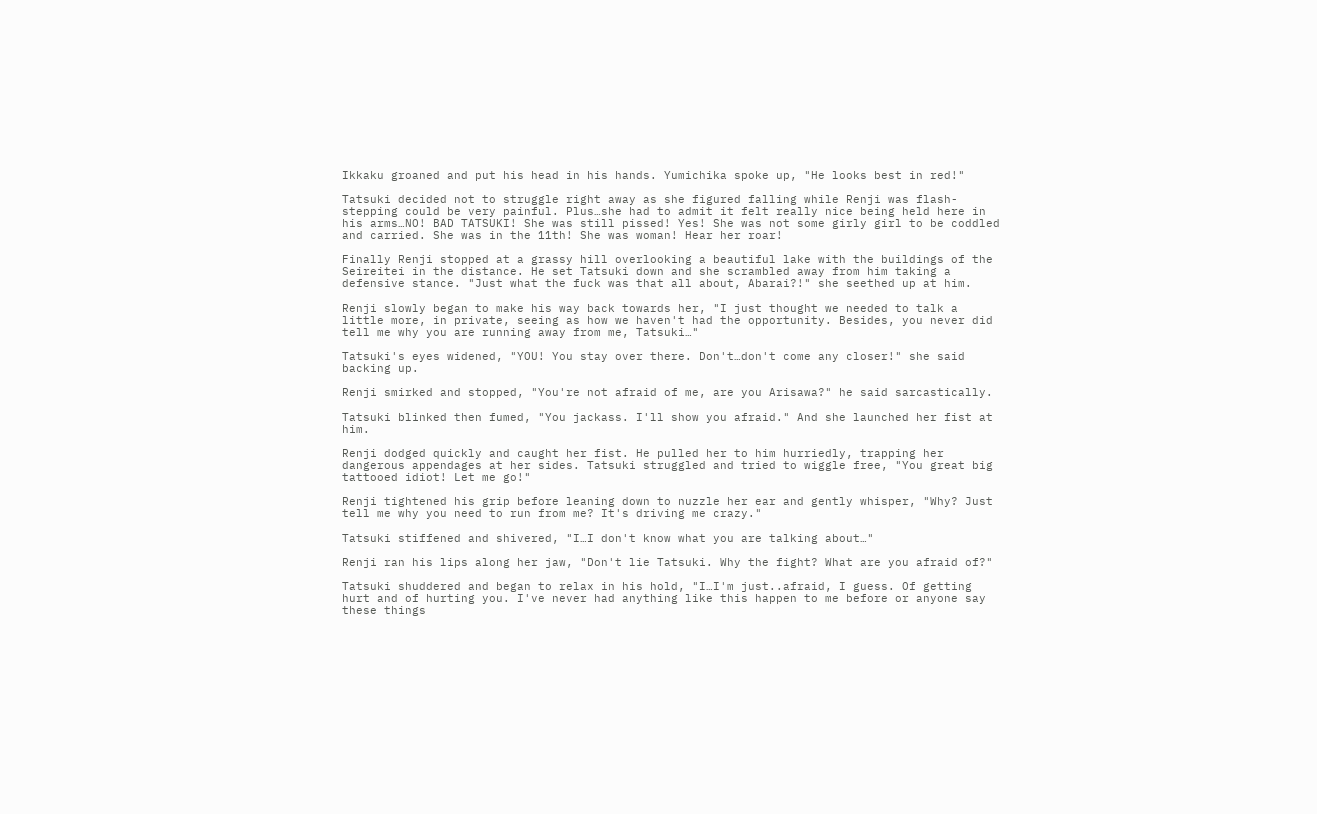Ikkaku groaned and put his head in his hands. Yumichika spoke up, "He looks best in red!"

Tatsuki decided not to struggle right away as she figured falling while Renji was flash-stepping could be very painful. Plus…she had to admit it felt really nice being held here in his arms…NO! BAD TATSUKI! She was still pissed! Yes! She was not some girly girl to be coddled and carried. She was in the 11th! She was woman! Hear her roar!

Finally Renji stopped at a grassy hill overlooking a beautiful lake with the buildings of the Seireitei in the distance. He set Tatsuki down and she scrambled away from him taking a defensive stance. "Just what the fuck was that all about, Abarai?!" she seethed up at him.

Renji slowly began to make his way back towards her, "I just thought we needed to talk a little more, in private, seeing as how we haven't had the opportunity. Besides, you never did tell me why you are running away from me, Tatsuki…"

Tatsuki's eyes widened, "YOU! You stay over there. Don't…don't come any closer!" she said backing up.

Renji smirked and stopped, "You're not afraid of me, are you Arisawa?" he said sarcastically.

Tatsuki blinked then fumed, "You jackass. I'll show you afraid." And she launched her fist at him.

Renji dodged quickly and caught her fist. He pulled her to him hurriedly, trapping her dangerous appendages at her sides. Tatsuki struggled and tried to wiggle free, "You great big tattooed idiot! Let me go!"

Renji tightened his grip before leaning down to nuzzle her ear and gently whisper, "Why? Just tell me why you need to run from me? It's driving me crazy."

Tatsuki stiffened and shivered, "I…I don't know what you are talking about…"

Renji ran his lips along her jaw, "Don't lie Tatsuki. Why the fight? What are you afraid of?"

Tatsuki shuddered and began to relax in his hold, "I…I'm just..afraid, I guess. Of getting hurt and of hurting you. I've never had anything like this happen to me before or anyone say these things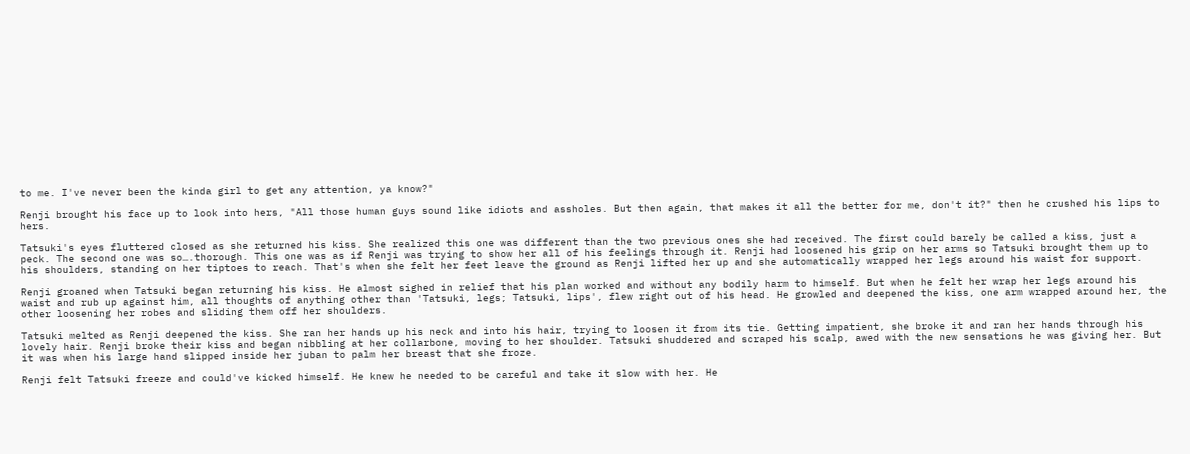to me. I've never been the kinda girl to get any attention, ya know?"

Renji brought his face up to look into hers, "All those human guys sound like idiots and assholes. But then again, that makes it all the better for me, don't it?" then he crushed his lips to hers.

Tatsuki's eyes fluttered closed as she returned his kiss. She realized this one was different than the two previous ones she had received. The first could barely be called a kiss, just a peck. The second one was so….thorough. This one was as if Renji was trying to show her all of his feelings through it. Renji had loosened his grip on her arms so Tatsuki brought them up to his shoulders, standing on her tiptoes to reach. That's when she felt her feet leave the ground as Renji lifted her up and she automatically wrapped her legs around his waist for support.

Renji groaned when Tatsuki began returning his kiss. He almost sighed in relief that his plan worked and without any bodily harm to himself. But when he felt her wrap her legs around his waist and rub up against him, all thoughts of anything other than 'Tatsuki, legs; Tatsuki, lips', flew right out of his head. He growled and deepened the kiss, one arm wrapped around her, the other loosening her robes and sliding them off her shoulders.

Tatsuki melted as Renji deepened the kiss. She ran her hands up his neck and into his hair, trying to loosen it from its tie. Getting impatient, she broke it and ran her hands through his lovely hair. Renji broke their kiss and began nibbling at her collarbone, moving to her shoulder. Tatsuki shuddered and scraped his scalp, awed with the new sensations he was giving her. But it was when his large hand slipped inside her juban to palm her breast that she froze.

Renji felt Tatsuki freeze and could've kicked himself. He knew he needed to be careful and take it slow with her. He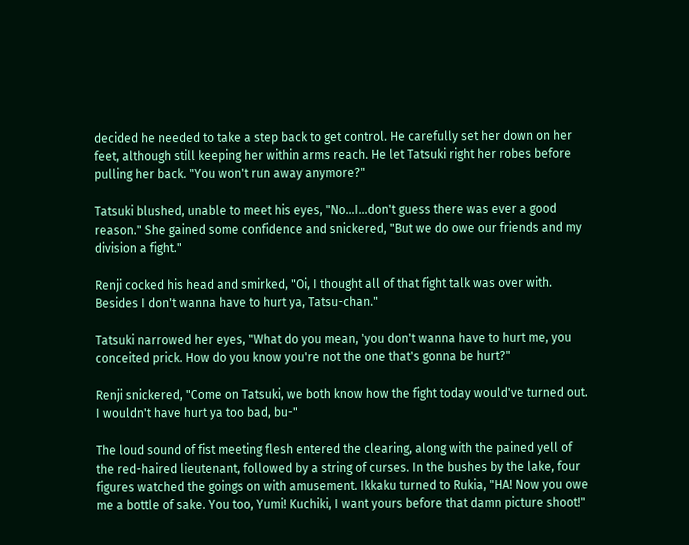decided he needed to take a step back to get control. He carefully set her down on her feet, although still keeping her within arms reach. He let Tatsuki right her robes before pulling her back. "You won't run away anymore?"

Tatsuki blushed, unable to meet his eyes, "No…I…don't guess there was ever a good reason." She gained some confidence and snickered, "But we do owe our friends and my division a fight."

Renji cocked his head and smirked, "Oi, I thought all of that fight talk was over with. Besides I don't wanna have to hurt ya, Tatsu-chan."

Tatsuki narrowed her eyes, "What do you mean, 'you don't wanna have to hurt me, you conceited prick. How do you know you're not the one that's gonna be hurt?"

Renji snickered, "Come on Tatsuki, we both know how the fight today would've turned out. I wouldn't have hurt ya too bad, bu-"

The loud sound of fist meeting flesh entered the clearing, along with the pained yell of the red-haired lieutenant, followed by a string of curses. In the bushes by the lake, four figures watched the goings on with amusement. Ikkaku turned to Rukia, "HA! Now you owe me a bottle of sake. You too, Yumi! Kuchiki, I want yours before that damn picture shoot!"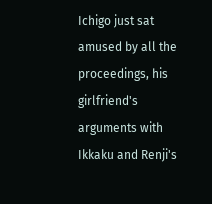Ichigo just sat amused by all the proceedings, his girlfriend's arguments with Ikkaku and Renji's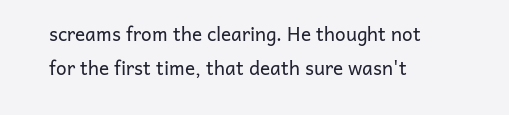screams from the clearing. He thought not for the first time, that death sure wasn't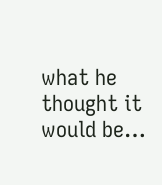what he thought it would be…